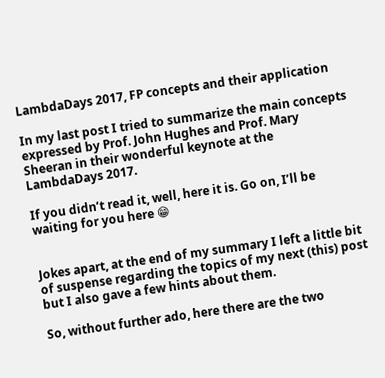LambdaDays 2017, FP concepts and their application

In my last post I tried to summarize the main concepts expressed by Prof. John Hughes and Prof. Mary Sheeran in their wonderful keynote at the LambdaDays 2017.

If you didn’t read it, well, here it is. Go on, I’ll be waiting for you here 😁


Jokes apart, at the end of my summary I left a little bit of suspense regarding the topics of my next (this) post but I also gave a few hints about them.

So, without further ado, here there are the two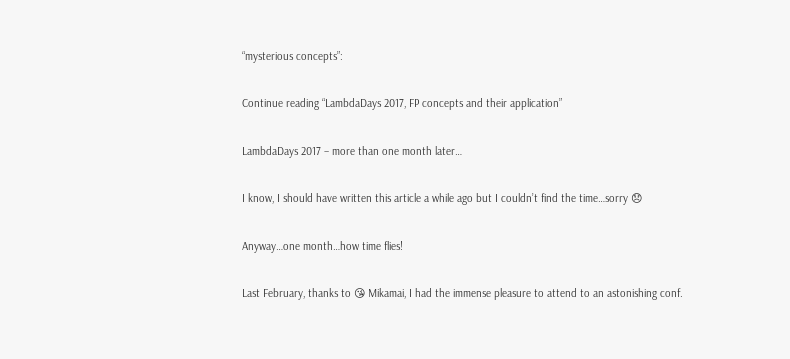“mysterious concepts”:

Continue reading “LambdaDays 2017, FP concepts and their application”

LambdaDays 2017 – more than one month later…

I know, I should have written this article a while ago but I couldn’t find the time…sorry 😞

Anyway…one month…how time flies!

Last February, thanks to 😘 Mikamai, I had the immense pleasure to attend to an astonishing conf.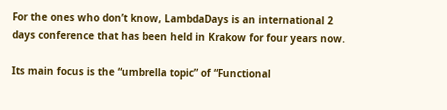For the ones who don’t know, LambdaDays is an international 2 days conference that has been held in Krakow for four years now.

Its main focus is the “umbrella topic” of “Functional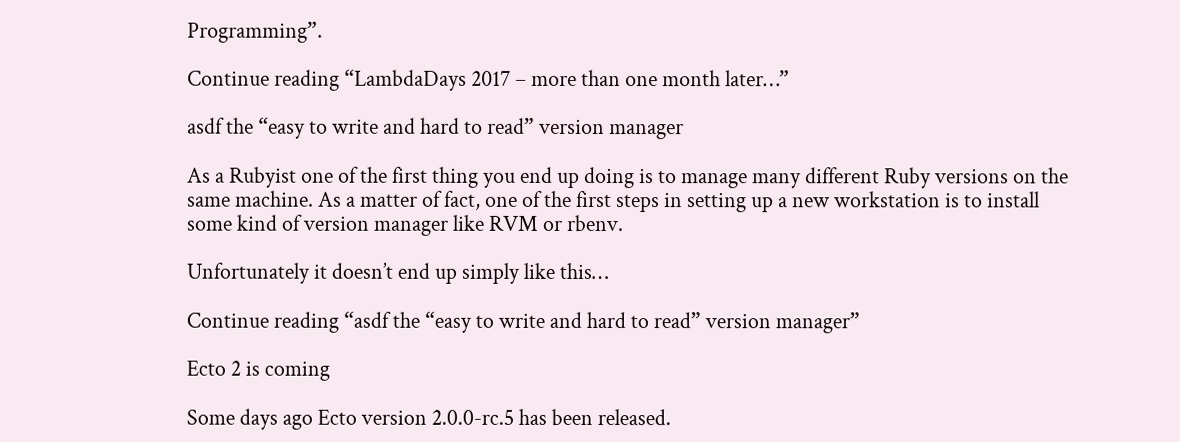Programming”.

Continue reading “LambdaDays 2017 – more than one month later…”

asdf the “easy to write and hard to read” version manager

As a Rubyist one of the first thing you end up doing is to manage many different Ruby versions on the same machine. As a matter of fact, one of the first steps in setting up a new workstation is to install some kind of version manager like RVM or rbenv.

Unfortunately it doesn’t end up simply like this…

Continue reading “asdf the “easy to write and hard to read” version manager”

Ecto 2 is coming

Some days ago Ecto version 2.0.0-rc.5 has been released.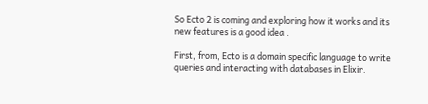So Ecto 2 is coming and exploring how it works and its new features is a good idea .

First, from, Ecto is a domain specific language to write queries and interacting with databases in Elixir.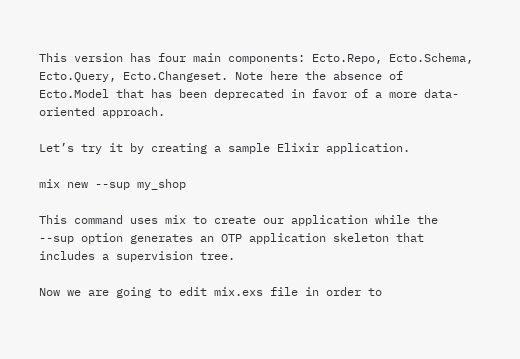This version has four main components: Ecto.Repo, Ecto.Schema, Ecto.Query, Ecto.Changeset. Note here the absence of Ecto.Model that has been deprecated in favor of a more data-oriented approach.

Let’s try it by creating a sample Elixir application.

mix new --sup my_shop

This command uses mix to create our application while the --sup option generates an OTP application skeleton that includes a supervision tree.

Now we are going to edit mix.exs file in order to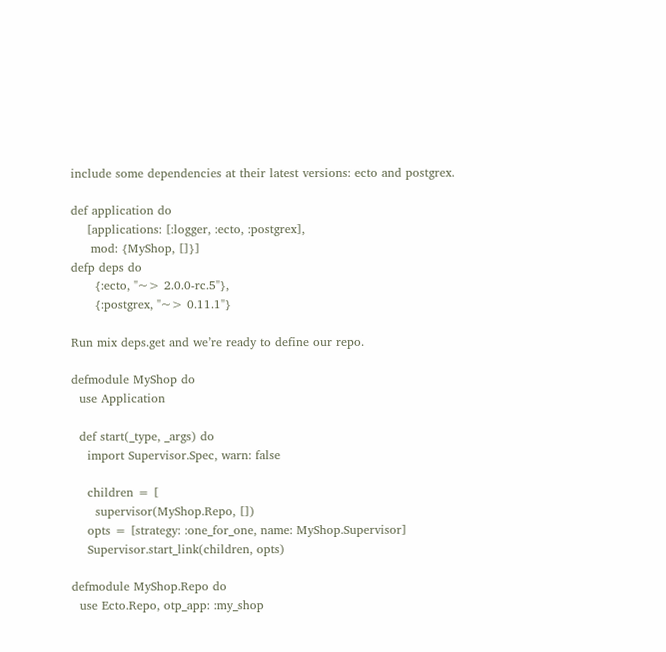include some dependencies at their latest versions: ecto and postgrex.

def application do
    [applications: [:logger, :ecto, :postgrex],
     mod: {MyShop, []}]
defp deps do
      {:ecto, "~> 2.0.0-rc.5"},
      {:postgrex, "~> 0.11.1"}

Run mix deps.get and we’re ready to define our repo.

defmodule MyShop do
  use Application

  def start(_type, _args) do
    import Supervisor.Spec, warn: false

    children = [
      supervisor(MyShop.Repo, [])
    opts = [strategy: :one_for_one, name: MyShop.Supervisor]
    Supervisor.start_link(children, opts)

defmodule MyShop.Repo do
  use Ecto.Repo, otp_app: :my_shop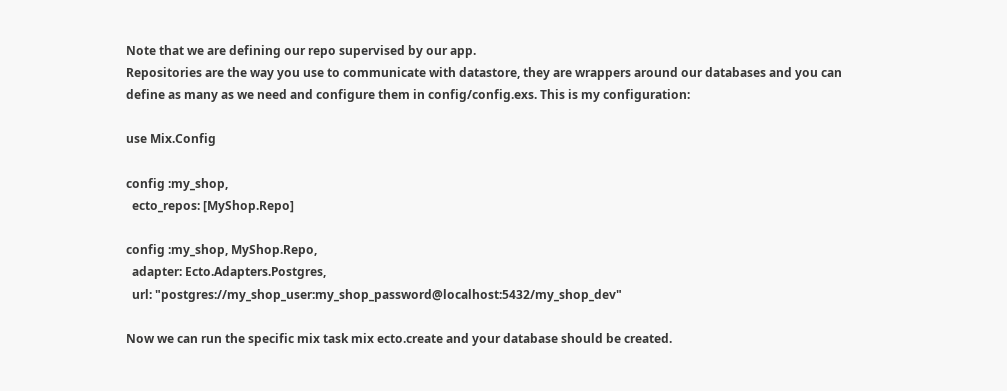Note that we are defining our repo supervised by our app.
Repositories are the way you use to communicate with datastore, they are wrappers around our databases and you can define as many as we need and configure them in config/config.exs. This is my configuration:

use Mix.Config

config :my_shop,
  ecto_repos: [MyShop.Repo]

config :my_shop, MyShop.Repo,
  adapter: Ecto.Adapters.Postgres,
  url: "postgres://my_shop_user:my_shop_password@localhost:5432/my_shop_dev"

Now we can run the specific mix task mix ecto.create and your database should be created.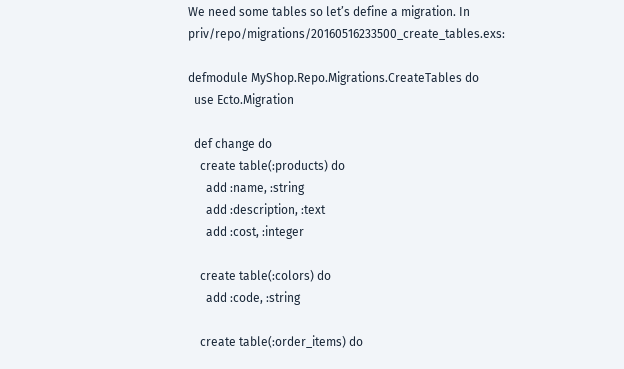We need some tables so let’s define a migration. In priv/repo/migrations/20160516233500_create_tables.exs:

defmodule MyShop.Repo.Migrations.CreateTables do
  use Ecto.Migration

  def change do
    create table(:products) do
      add :name, :string
      add :description, :text
      add :cost, :integer

    create table(:colors) do
      add :code, :string

    create table(:order_items) do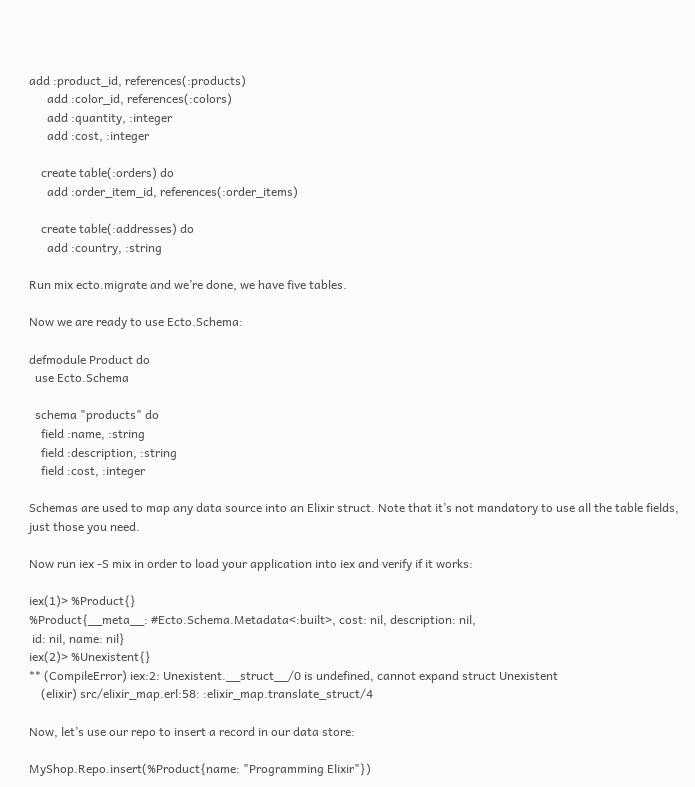add :product_id, references(:products)
      add :color_id, references(:colors)
      add :quantity, :integer
      add :cost, :integer

    create table(:orders) do
      add :order_item_id, references(:order_items)

    create table(:addresses) do
      add :country, :string

Run mix ecto.migrate and we’re done, we have five tables.

Now we are ready to use Ecto.Schema:

defmodule Product do
  use Ecto.Schema

  schema "products" do
    field :name, :string
    field :description, :string
    field :cost, :integer

Schemas are used to map any data source into an Elixir struct. Note that it’s not mandatory to use all the table fields, just those you need.

Now run iex -S mix in order to load your application into iex and verify if it works:

iex(1)> %Product{}
%Product{__meta__: #Ecto.Schema.Metadata<:built>, cost: nil, description: nil,
 id: nil, name: nil}
iex(2)> %Unexistent{}
** (CompileError) iex:2: Unexistent.__struct__/0 is undefined, cannot expand struct Unexistent
    (elixir) src/elixir_map.erl:58: :elixir_map.translate_struct/4

Now, let’s use our repo to insert a record in our data store:

MyShop.Repo.insert(%Product{name: "Programming Elixir"})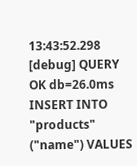13:43:52.298 [debug] QUERY OK db=26.0ms
INSERT INTO "products" ("name") VALUES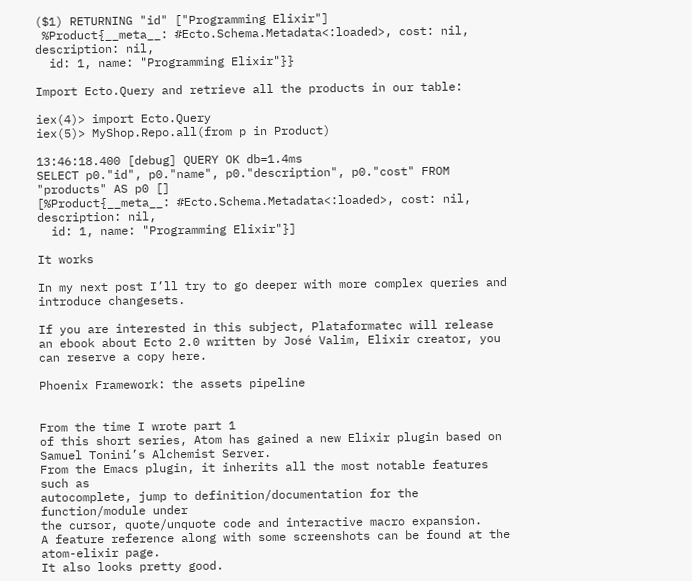($1) RETURNING "id" ["Programming Elixir"]
 %Product{__meta__: #Ecto.Schema.Metadata<:loaded>, cost: nil, description: nil,
  id: 1, name: "Programming Elixir"}}

Import Ecto.Query and retrieve all the products in our table:

iex(4)> import Ecto.Query
iex(5)> MyShop.Repo.all(from p in Product)

13:46:18.400 [debug] QUERY OK db=1.4ms
SELECT p0."id", p0."name", p0."description", p0."cost" FROM "products" AS p0 []
[%Product{__meta__: #Ecto.Schema.Metadata<:loaded>, cost: nil, description: nil,
  id: 1, name: "Programming Elixir"}]

It works

In my next post I’ll try to go deeper with more complex queries and introduce changesets.

If you are interested in this subject, Plataformatec will release an ebook about Ecto 2.0 written by José Valim, Elixir creator, you can reserve a copy here.

Phoenix Framework: the assets pipeline


From the time I wrote part 1
of this short series, Atom has gained a new Elixir plugin based on Samuel Tonini’s Alchemist Server.
From the Emacs plugin, it inherits all the most notable features such as
autocomplete, jump to definition/documentation for the function/module under
the cursor, quote/unquote code and interactive macro expansion.
A feature reference along with some screenshots can be found at the atom-elixir page.
It also looks pretty good.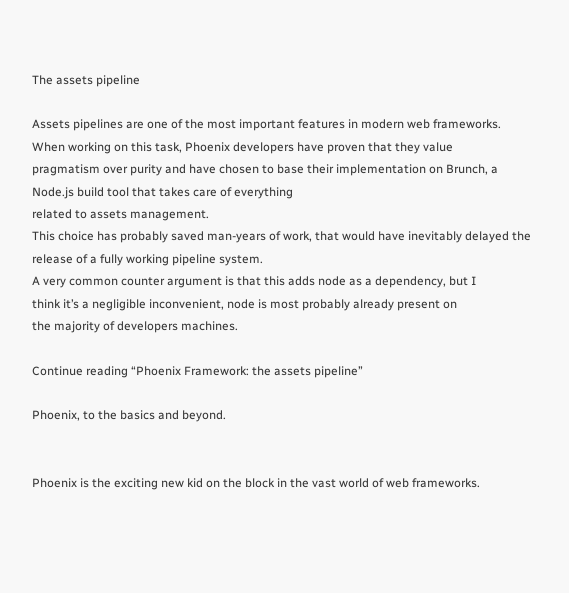The assets pipeline

Assets pipelines are one of the most important features in modern web frameworks.
When working on this task, Phoenix developers have proven that they value
pragmatism over purity and have chosen to base their implementation on Brunch, a Node.js build tool that takes care of everything
related to assets management.
This choice has probably saved man-years of work, that would have inevitably delayed the release of a fully working pipeline system.
A very common counter argument is that this adds node as a dependency, but I
think it’s a negligible inconvenient, node is most probably already present on
the majority of developers machines.

Continue reading “Phoenix Framework: the assets pipeline”

Phoenix, to the basics and beyond.


Phoenix is the exciting new kid on the block in the vast world of web frameworks.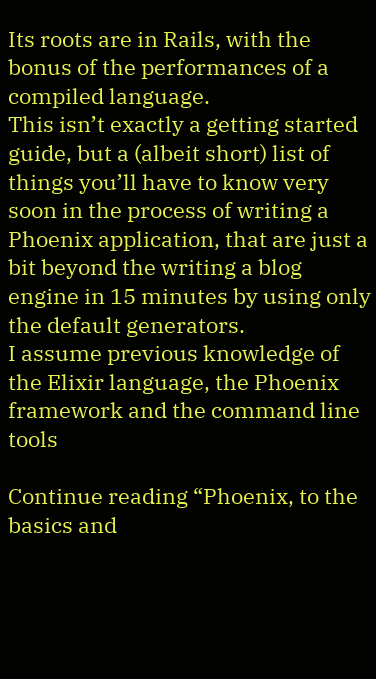Its roots are in Rails, with the bonus of the performances of a compiled language.
This isn’t exactly a getting started guide, but a (albeit short) list of things you’ll have to know very soon in the process of writing a Phoenix application, that are just a bit beyond the writing a blog engine in 15 minutes by using only the default generators.
I assume previous knowledge of the Elixir language, the Phoenix framework and the command line tools

Continue reading “Phoenix, to the basics and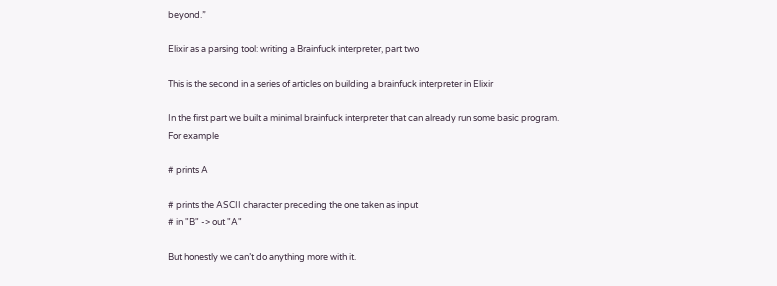beyond.”

Elixir as a parsing tool: writing a Brainfuck interpreter, part two

This is the second in a series of articles on building a brainfuck interpreter in Elixir

In the first part we built a minimal brainfuck interpreter that can already run some basic program.
For example

# prints A

# prints the ASCII character preceding the one taken as input
# in "B" -> out "A"

But honestly we can’t do anything more with it.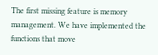The first missing feature is memory management. We have implemented the functions that move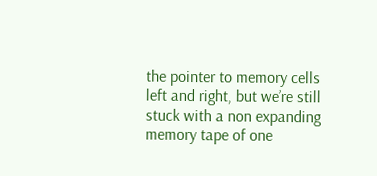the pointer to memory cells left and right, but we’re still stuck with a non expanding memory tape of one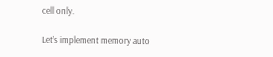cell only.

Let’s implement memory auto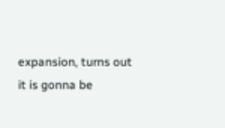expansion, turns out it is gonna be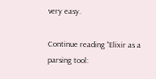very easy.

Continue reading “Elixir as a parsing tool: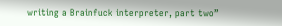writing a Brainfuck interpreter, part two”